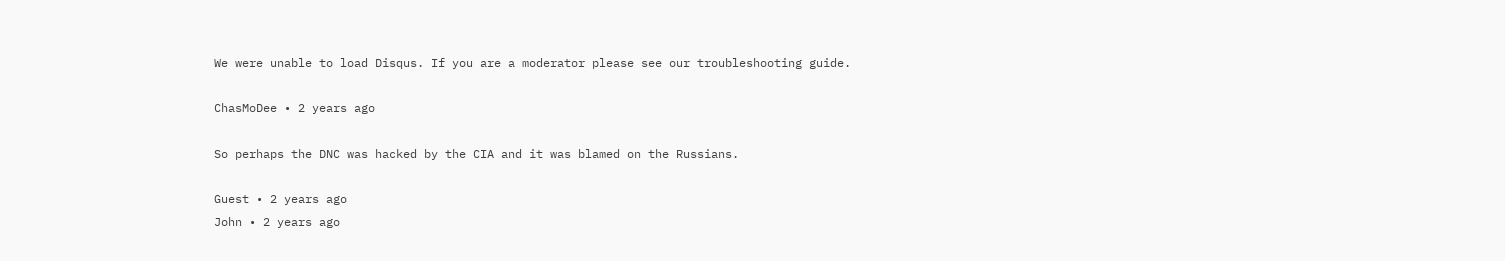We were unable to load Disqus. If you are a moderator please see our troubleshooting guide.

ChasMoDee • 2 years ago

So perhaps the DNC was hacked by the CIA and it was blamed on the Russians.

Guest • 2 years ago
John • 2 years ago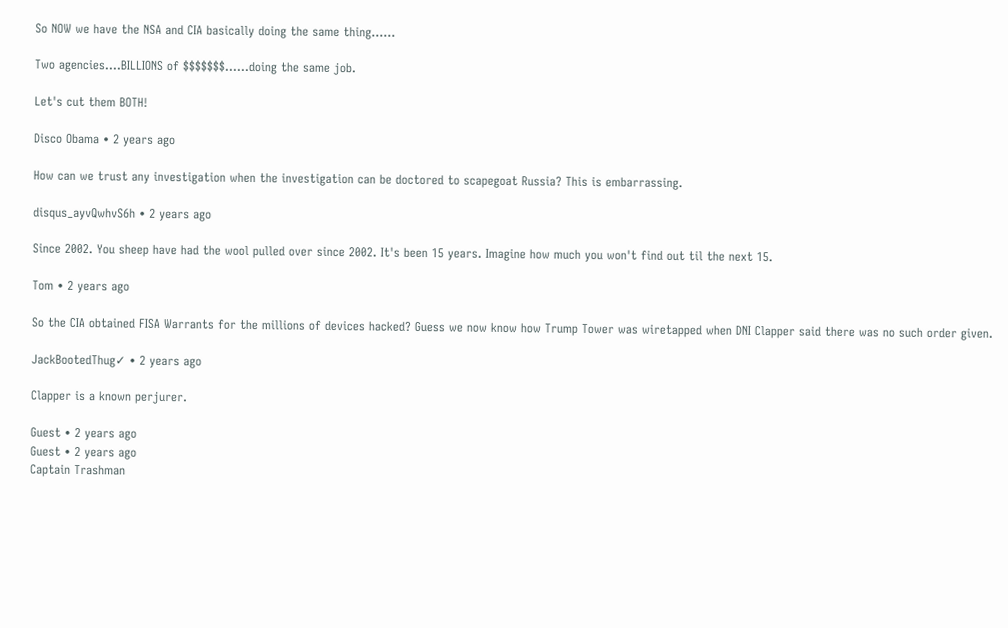So NOW we have the NSA and CIA basically doing the same thing......

Two agencies....BILLIONS of $$$$$$$......doing the same job.

Let's cut them BOTH!

Disco Obama • 2 years ago

How can we trust any investigation when the investigation can be doctored to scapegoat Russia? This is embarrassing.

disqus_ayvQwhvS6h • 2 years ago

Since 2002. You sheep have had the wool pulled over since 2002. It's been 15 years. Imagine how much you won't find out til the next 15.

Tom • 2 years ago

So the CIA obtained FISA Warrants for the millions of devices hacked? Guess we now know how Trump Tower was wiretapped when DNI Clapper said there was no such order given.

JackBootedThug✓ • 2 years ago

Clapper is a known perjurer.

Guest • 2 years ago
Guest • 2 years ago
Captain Trashman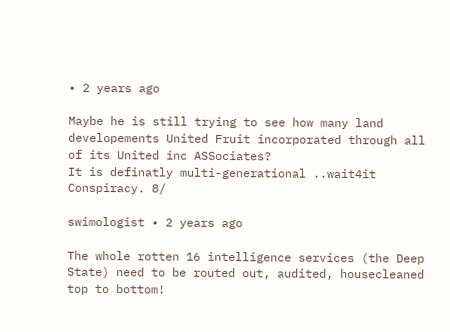• 2 years ago

Maybe he is still trying to see how many land developements United Fruit incorporated through all of its United inc ASSociates?
It is definatly multi-generational ..wait4it
Conspiracy. 8/

swimologist • 2 years ago

The whole rotten 16 intelligence services (the Deep State) need to be routed out, audited, housecleaned top to bottom!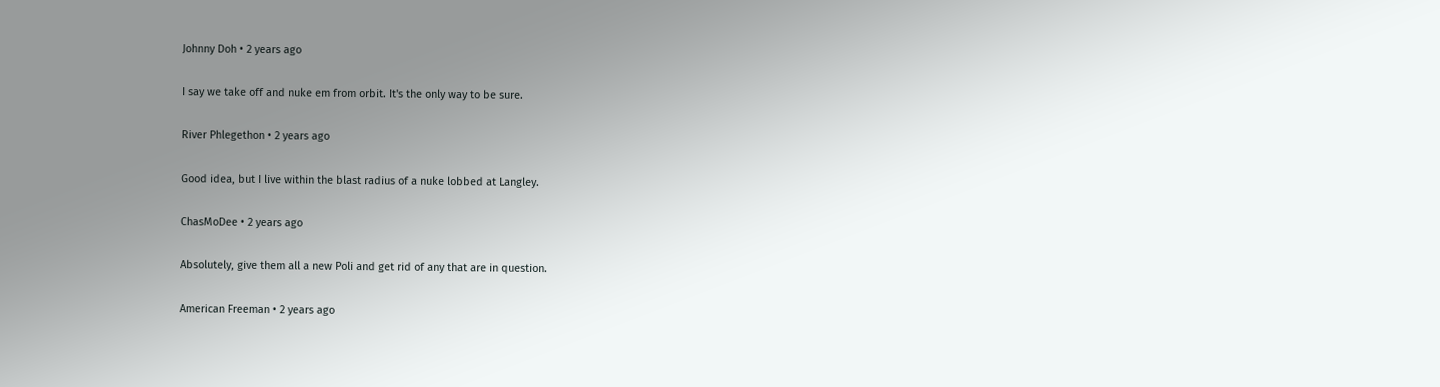Johnny Doh • 2 years ago

I say we take off and nuke em from orbit. It's the only way to be sure.

River Phlegethon • 2 years ago

Good idea, but I live within the blast radius of a nuke lobbed at Langley.

ChasMoDee • 2 years ago

Absolutely, give them all a new Poli and get rid of any that are in question.

American Freeman • 2 years ago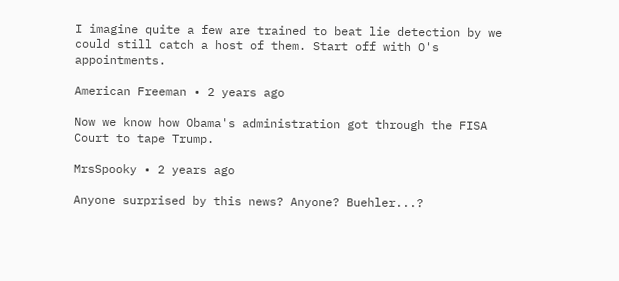I imagine quite a few are trained to beat lie detection by we could still catch a host of them. Start off with O's appointments.

American Freeman • 2 years ago

Now we know how Obama's administration got through the FISA Court to tape Trump.

MrsSpooky • 2 years ago

Anyone surprised by this news? Anyone? Buehler...?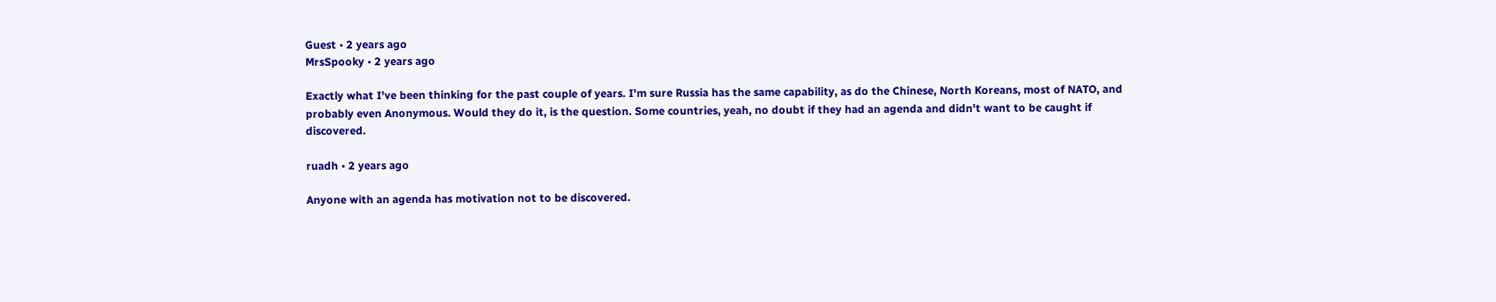Guest • 2 years ago
MrsSpooky • 2 years ago

Exactly what I've been thinking for the past couple of years. I'm sure Russia has the same capability, as do the Chinese, North Koreans, most of NATO, and probably even Anonymous. Would they do it, is the question. Some countries, yeah, no doubt if they had an agenda and didn't want to be caught if discovered.

ruadh • 2 years ago

Anyone with an agenda has motivation not to be discovered.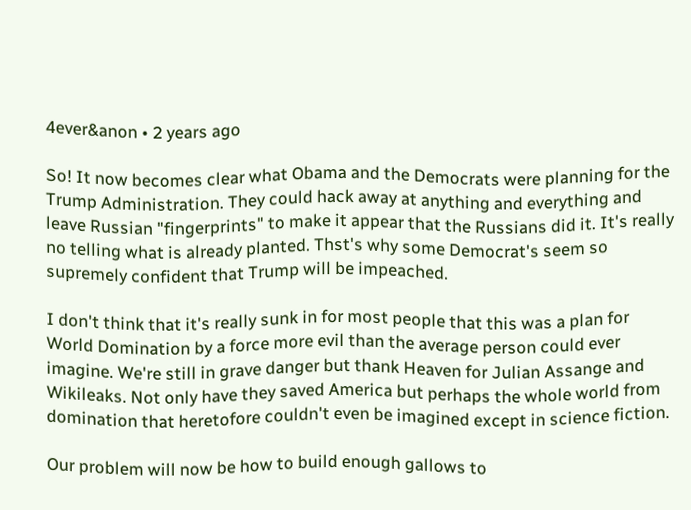4ever&anon • 2 years ago

So! It now becomes clear what Obama and the Democrats were planning for the Trump Administration. They could hack away at anything and everything and leave Russian "fingerprints" to make it appear that the Russians did it. It's really no telling what is already planted. Thst's why some Democrat's seem so supremely confident that Trump will be impeached.

I don't think that it's really sunk in for most people that this was a plan for World Domination by a force more evil than the average person could ever imagine. We're still in grave danger but thank Heaven for Julian Assange and Wikileaks. Not only have they saved America but perhaps the whole world from domination that heretofore couldn't even be imagined except in science fiction.

Our problem will now be how to build enough gallows to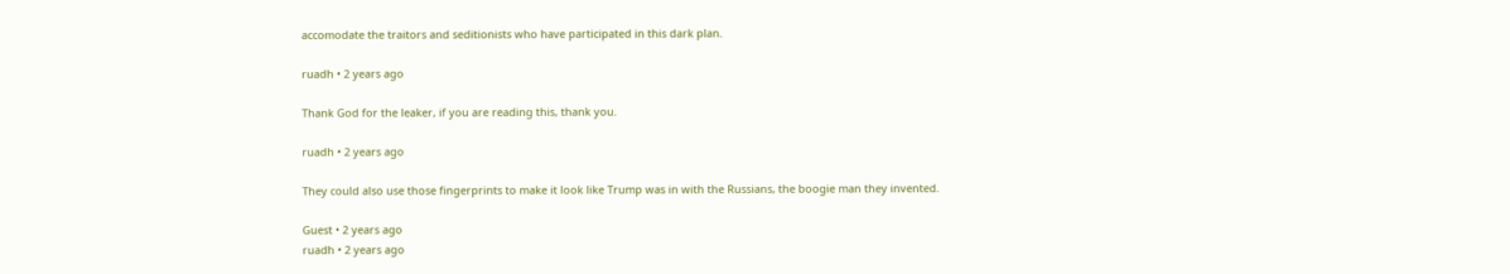accomodate the traitors and seditionists who have participated in this dark plan.

ruadh • 2 years ago

Thank God for the leaker, if you are reading this, thank you.

ruadh • 2 years ago

They could also use those fingerprints to make it look like Trump was in with the Russians, the boogie man they invented.

Guest • 2 years ago
ruadh • 2 years ago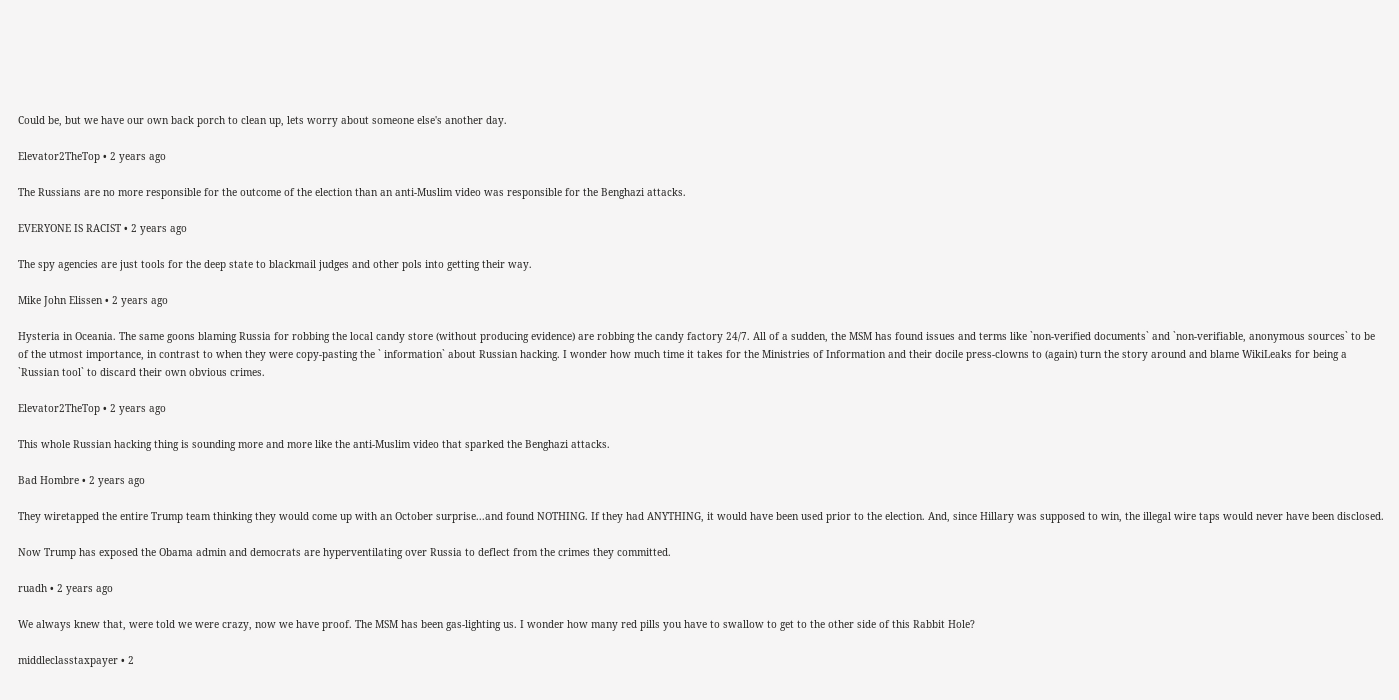Could be, but we have our own back porch to clean up, lets worry about someone else's another day.

Elevator2TheTop • 2 years ago

The Russians are no more responsible for the outcome of the election than an anti-Muslim video was responsible for the Benghazi attacks.

EVERYONE IS RACIST • 2 years ago

The spy agencies are just tools for the deep state to blackmail judges and other pols into getting their way.

Mike John Elissen • 2 years ago

Hysteria in Oceania. The same goons blaming Russia for robbing the local candy store (without producing evidence) are robbing the candy factory 24/7. All of a sudden, the MSM has found issues and terms like `non-verified documents` and `non-verifiable, anonymous sources` to be of the utmost importance, in contrast to when they were copy-pasting the ` information` about Russian hacking. I wonder how much time it takes for the Ministries of Information and their docile press-clowns to (again) turn the story around and blame WikiLeaks for being a `Russian tool` to discard their own obvious crimes.

Elevator2TheTop • 2 years ago

This whole Russian hacking thing is sounding more and more like the anti-Muslim video that sparked the Benghazi attacks.

Bad Hombre • 2 years ago

They wiretapped the entire Trump team thinking they would come up with an October surprise...and found NOTHING. If they had ANYTHING, it would have been used prior to the election. And, since Hillary was supposed to win, the illegal wire taps would never have been disclosed.

Now Trump has exposed the Obama admin and democrats are hyperventilating over Russia to deflect from the crimes they committed.

ruadh • 2 years ago

We always knew that, were told we were crazy, now we have proof. The MSM has been gas-lighting us. I wonder how many red pills you have to swallow to get to the other side of this Rabbit Hole?

middleclasstaxpayer • 2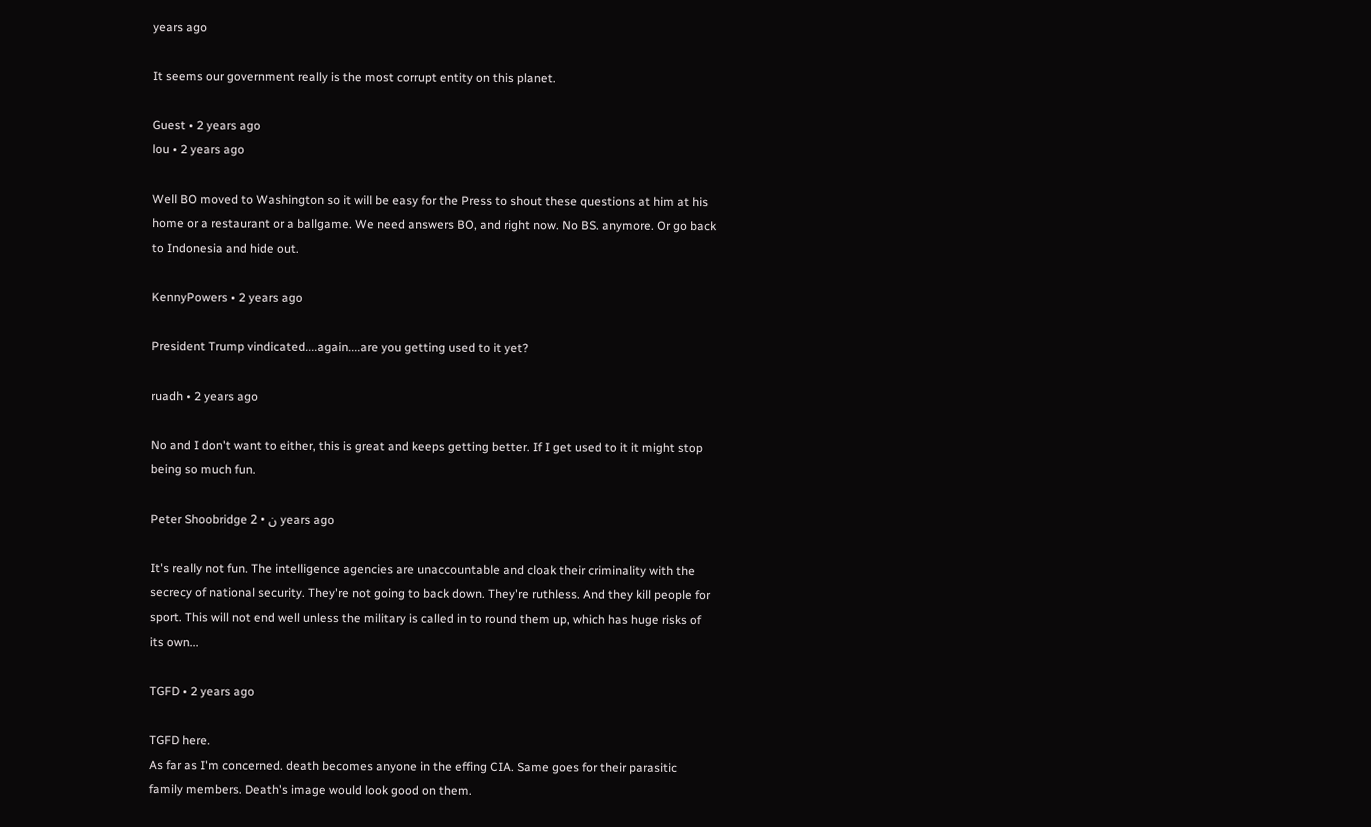years ago

It seems our government really is the most corrupt entity on this planet.

Guest • 2 years ago
lou • 2 years ago

Well BO moved to Washington so it will be easy for the Press to shout these questions at him at his home or a restaurant or a ballgame. We need answers BO, and right now. No BS. anymore. Or go back to Indonesia and hide out.

KennyPowers • 2 years ago

President Trump vindicated....again....are you getting used to it yet?

ruadh • 2 years ago

No and I don't want to either, this is great and keeps getting better. If I get used to it it might stop being so much fun.

Peter Shoobridge ن • 2 years ago

It's really not fun. The intelligence agencies are unaccountable and cloak their criminality with the secrecy of national security. They're not going to back down. They're ruthless. And they kill people for sport. This will not end well unless the military is called in to round them up, which has huge risks of its own...

TGFD • 2 years ago

TGFD here.
As far as I'm concerned. death becomes anyone in the effing CIA. Same goes for their parasitic family members. Death's image would look good on them.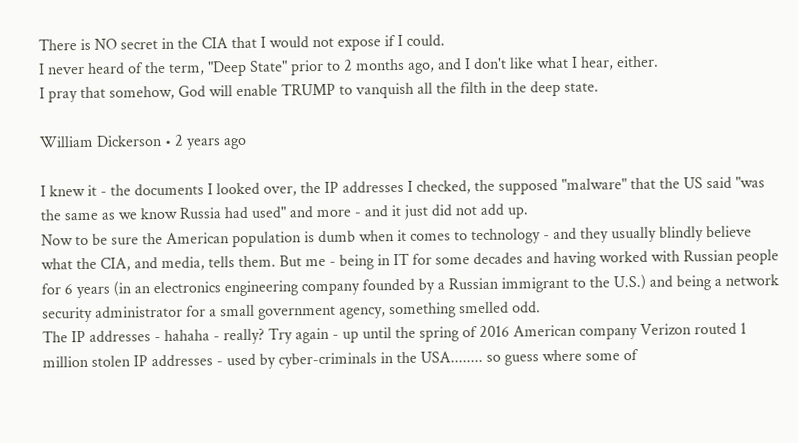There is NO secret in the CIA that I would not expose if I could.
I never heard of the term, "Deep State" prior to 2 months ago, and I don't like what I hear, either.
I pray that somehow, God will enable TRUMP to vanquish all the filth in the deep state.

William Dickerson • 2 years ago

I knew it - the documents I looked over, the IP addresses I checked, the supposed "malware" that the US said "was the same as we know Russia had used" and more - and it just did not add up.
Now to be sure the American population is dumb when it comes to technology - and they usually blindly believe what the CIA, and media, tells them. But me - being in IT for some decades and having worked with Russian people for 6 years (in an electronics engineering company founded by a Russian immigrant to the U.S.) and being a network security administrator for a small government agency, something smelled odd.
The IP addresses - hahaha - really? Try again - up until the spring of 2016 American company Verizon routed 1 million stolen IP addresses - used by cyber-criminals in the USA........ so guess where some of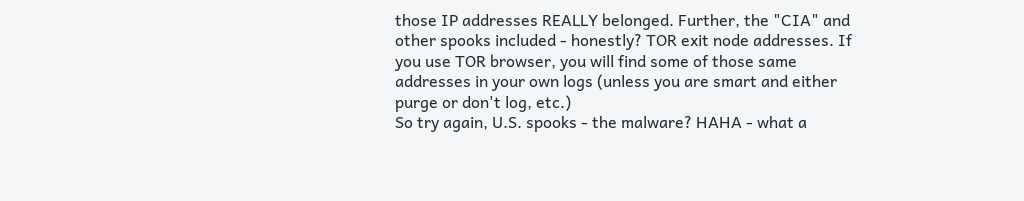those IP addresses REALLY belonged. Further, the "CIA" and other spooks included - honestly? TOR exit node addresses. If you use TOR browser, you will find some of those same addresses in your own logs (unless you are smart and either purge or don't log, etc.)
So try again, U.S. spooks - the malware? HAHA - what a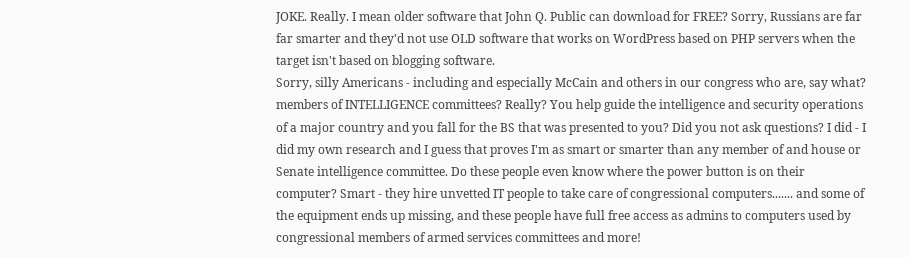JOKE. Really. I mean older software that John Q. Public can download for FREE? Sorry, Russians are far far smarter and they'd not use OLD software that works on WordPress based on PHP servers when the target isn't based on blogging software.
Sorry, silly Americans - including and especially McCain and others in our congress who are, say what? members of INTELLIGENCE committees? Really? You help guide the intelligence and security operations of a major country and you fall for the BS that was presented to you? Did you not ask questions? I did - I did my own research and I guess that proves I'm as smart or smarter than any member of and house or Senate intelligence committee. Do these people even know where the power button is on their computer? Smart - they hire unvetted IT people to take care of congressional computers....... and some of the equipment ends up missing, and these people have full free access as admins to computers used by congressional members of armed services committees and more!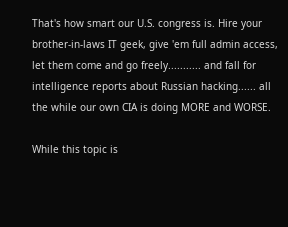That's how smart our U.S. congress is. Hire your brother-in-laws IT geek, give 'em full admin access, let them come and go freely........... and fall for intelligence reports about Russian hacking...... all the while our own CIA is doing MORE and WORSE.

While this topic is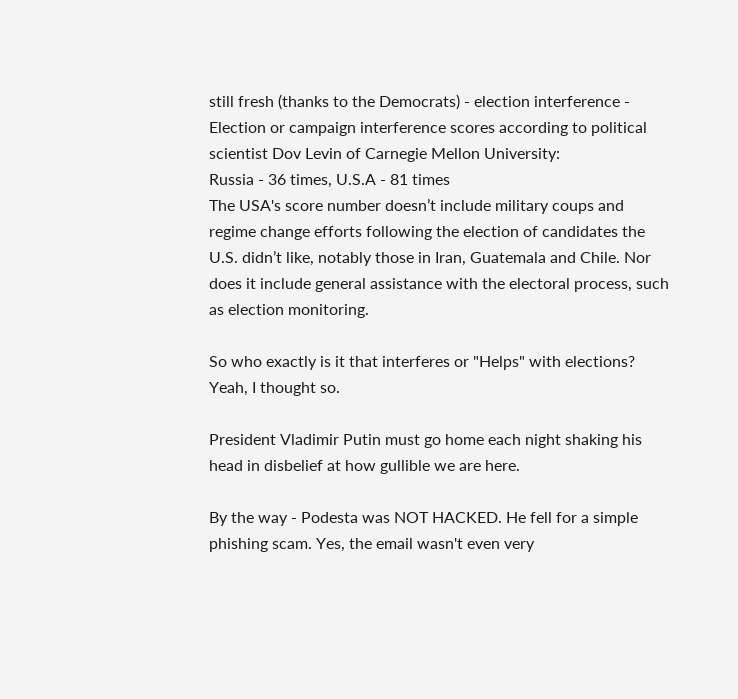still fresh (thanks to the Democrats) - election interference -
Election or campaign interference scores according to political scientist Dov Levin of Carnegie Mellon University:
Russia - 36 times, U.S.A - 81 times
The USA's score number doesn’t include military coups and regime change efforts following the election of candidates the U.S. didn’t like, notably those in Iran, Guatemala and Chile. Nor does it include general assistance with the electoral process, such as election monitoring.

So who exactly is it that interferes or "Helps" with elections? Yeah, I thought so.

President Vladimir Putin must go home each night shaking his head in disbelief at how gullible we are here.

By the way - Podesta was NOT HACKED. He fell for a simple phishing scam. Yes, the email wasn't even very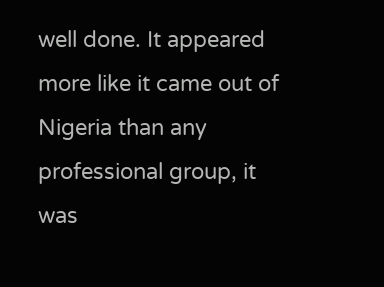well done. It appeared more like it came out of Nigeria than any professional group, it was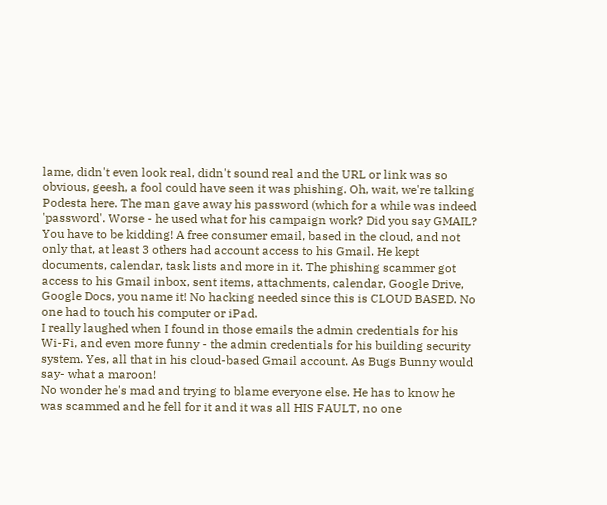lame, didn't even look real, didn't sound real and the URL or link was so obvious, geesh, a fool could have seen it was phishing. Oh, wait, we're talking Podesta here. The man gave away his password (which for a while was indeed 'password'. Worse - he used what for his campaign work? Did you say GMAIL? You have to be kidding! A free consumer email, based in the cloud, and not only that, at least 3 others had account access to his Gmail. He kept documents, calendar, task lists and more in it. The phishing scammer got access to his Gmail inbox, sent items, attachments, calendar, Google Drive, Google Docs, you name it! No hacking needed since this is CLOUD BASED. No one had to touch his computer or iPad.
I really laughed when I found in those emails the admin credentials for his Wi-Fi, and even more funny - the admin credentials for his building security system. Yes, all that in his cloud-based Gmail account. As Bugs Bunny would say- what a maroon!
No wonder he's mad and trying to blame everyone else. He has to know he was scammed and he fell for it and it was all HIS FAULT, no one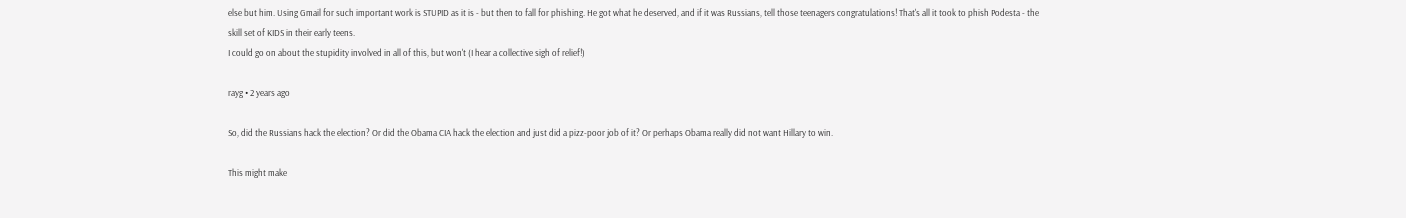else but him. Using Gmail for such important work is STUPID as it is - but then to fall for phishing. He got what he deserved, and if it was Russians, tell those teenagers congratulations! That's all it took to phish Podesta - the skill set of KIDS in their early teens.
I could go on about the stupidity involved in all of this, but won't (I hear a collective sigh of relief!)

rayg • 2 years ago

So, did the Russians hack the election? Or did the Obama CIA hack the election and just did a pizz-poor job of it? Or perhaps Obama really did not want Hillary to win.

This might make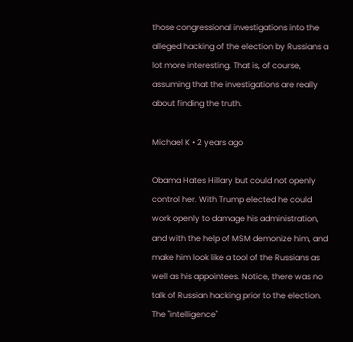those congressional investigations into the alleged hacking of the election by Russians a lot more interesting. That is, of course, assuming that the investigations are really about finding the truth.

Michael K • 2 years ago

Obama Hates Hillary but could not openly control her. With Trump elected he could work openly to damage his administration, and with the help of MSM demonize him, and make him look like a tool of the Russians as well as his appointees. Notice, there was no talk of Russian hacking prior to the election. The "intelligence"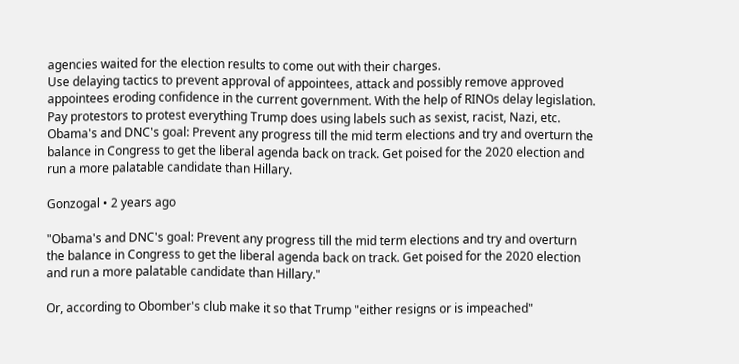agencies waited for the election results to come out with their charges.
Use delaying tactics to prevent approval of appointees, attack and possibly remove approved appointees eroding confidence in the current government. With the help of RINOs delay legislation. Pay protestors to protest everything Trump does using labels such as sexist, racist, Nazi, etc.
Obama's and DNC's goal: Prevent any progress till the mid term elections and try and overturn the balance in Congress to get the liberal agenda back on track. Get poised for the 2020 election and run a more palatable candidate than Hillary.

Gonzogal • 2 years ago

"Obama's and DNC's goal: Prevent any progress till the mid term elections and try and overturn the balance in Congress to get the liberal agenda back on track. Get poised for the 2020 election and run a more palatable candidate than Hillary."

Or, according to Obomber's club make it so that Trump "either resigns or is impeached"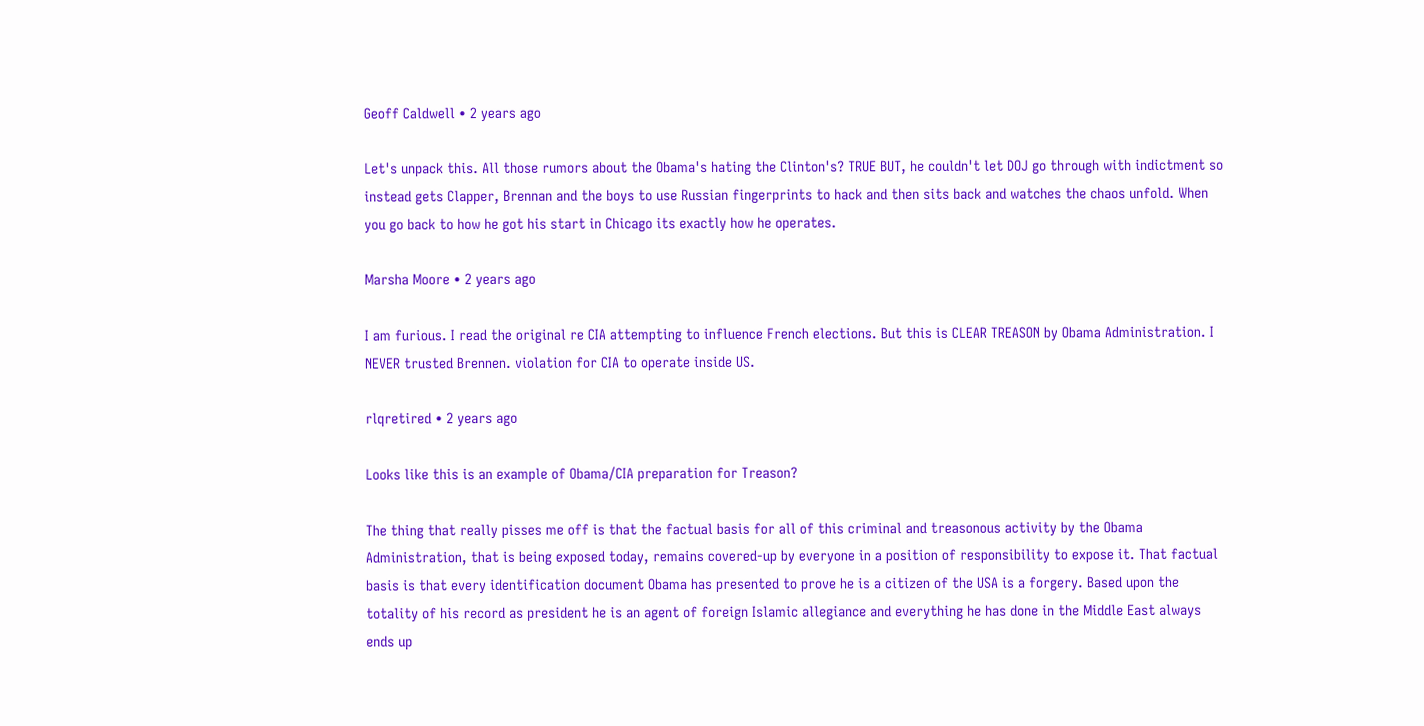Geoff Caldwell • 2 years ago

Let's unpack this. All those rumors about the Obama's hating the Clinton's? TRUE BUT, he couldn't let DOJ go through with indictment so instead gets Clapper, Brennan and the boys to use Russian fingerprints to hack and then sits back and watches the chaos unfold. When you go back to how he got his start in Chicago its exactly how he operates.

Marsha Moore • 2 years ago

I am furious. I read the original re CIA attempting to influence French elections. But this is CLEAR TREASON by Obama Administration. I NEVER trusted Brennen. violation for CIA to operate inside US.

rlqretired • 2 years ago

Looks like this is an example of Obama/CIA preparation for Treason?

The thing that really pisses me off is that the factual basis for all of this criminal and treasonous activity by the Obama Administration, that is being exposed today, remains covered-up by everyone in a position of responsibility to expose it. That factual basis is that every identification document Obama has presented to prove he is a citizen of the USA is a forgery. Based upon the totality of his record as president he is an agent of foreign Islamic allegiance and everything he has done in the Middle East always ends up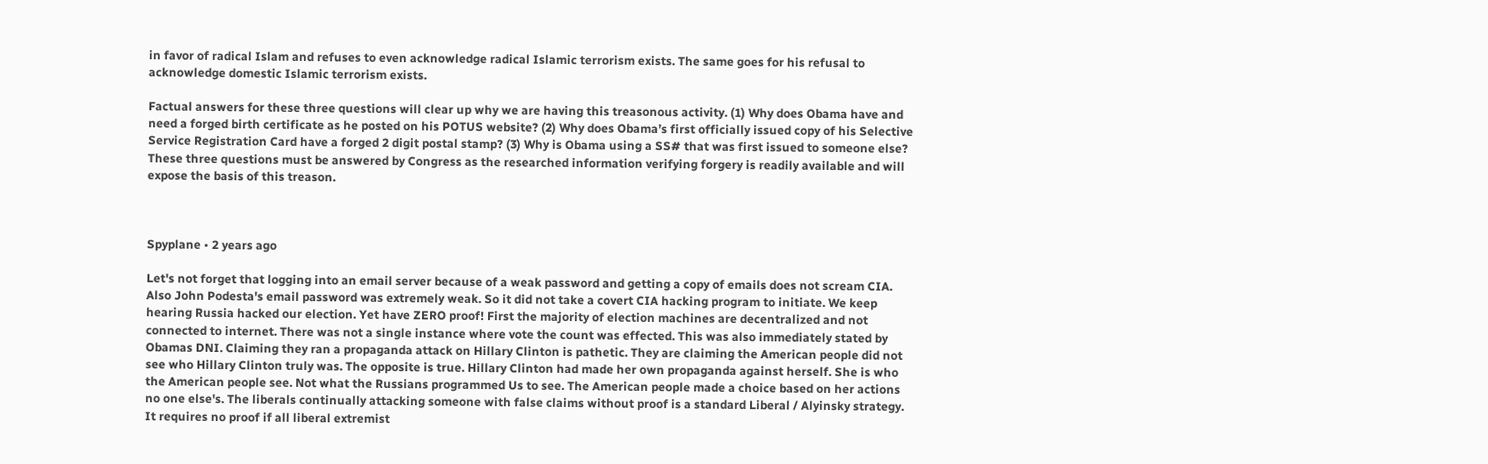in favor of radical Islam and refuses to even acknowledge radical Islamic terrorism exists. The same goes for his refusal to acknowledge domestic Islamic terrorism exists.

Factual answers for these three questions will clear up why we are having this treasonous activity. (1) Why does Obama have and need a forged birth certificate as he posted on his POTUS website? (2) Why does Obama’s first officially issued copy of his Selective Service Registration Card have a forged 2 digit postal stamp? (3) Why is Obama using a SS# that was first issued to someone else? These three questions must be answered by Congress as the researched information verifying forgery is readily available and will expose the basis of this treason.



Spyplane • 2 years ago

Let's not forget that logging into an email server because of a weak password and getting a copy of emails does not scream CIA. Also John Podesta's email password was extremely weak. So it did not take a covert CIA hacking program to initiate. We keep hearing Russia hacked our election. Yet have ZERO proof! First the majority of election machines are decentralized and not connected to internet. There was not a single instance where vote the count was effected. This was also immediately stated by Obamas DNI. Claiming they ran a propaganda attack on Hillary Clinton is pathetic. They are claiming the American people did not see who Hillary Clinton truly was. The opposite is true. Hillary Clinton had made her own propaganda against herself. She is who the American people see. Not what the Russians programmed Us to see. The American people made a choice based on her actions no one else's. The liberals continually attacking someone with false claims without proof is a standard Liberal / Alyinsky strategy. It requires no proof if all liberal extremist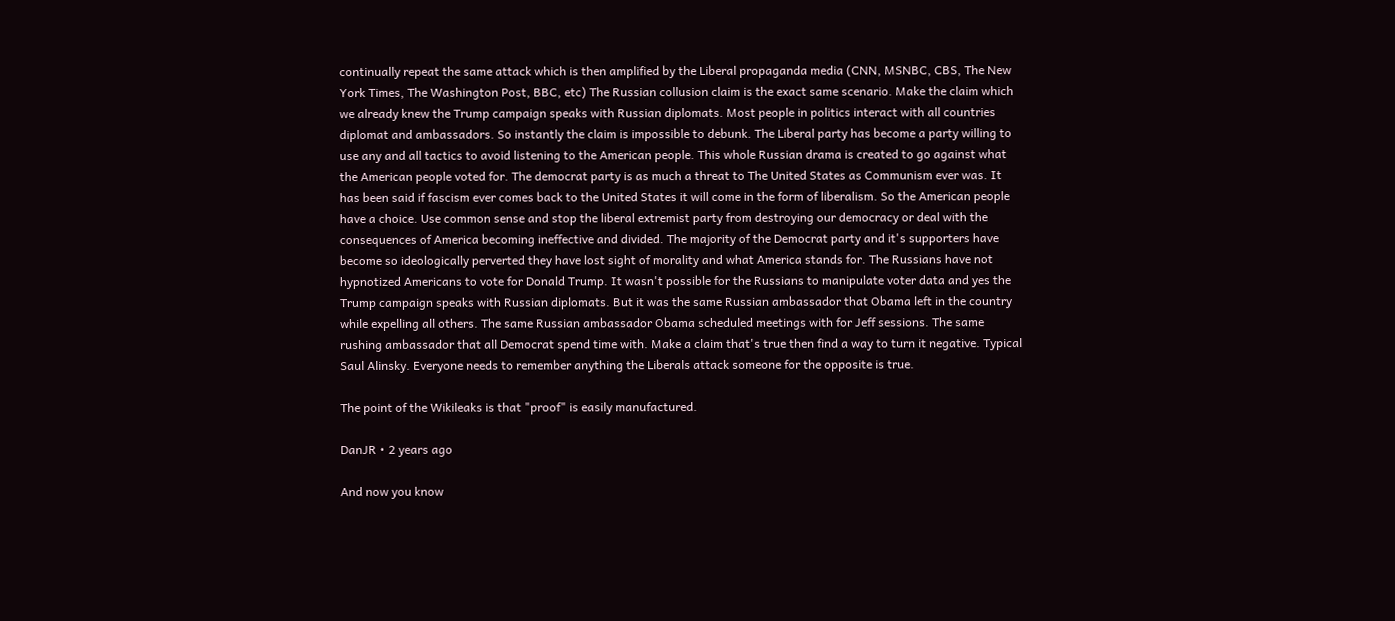continually repeat the same attack which is then amplified by the Liberal propaganda media (CNN, MSNBC, CBS, The New York Times, The Washington Post, BBC, etc) The Russian collusion claim is the exact same scenario. Make the claim which we already knew the Trump campaign speaks with Russian diplomats. Most people in politics interact with all countries diplomat and ambassadors. So instantly the claim is impossible to debunk. The Liberal party has become a party willing to use any and all tactics to avoid listening to the American people. This whole Russian drama is created to go against what the American people voted for. The democrat party is as much a threat to The United States as Communism ever was. It has been said if fascism ever comes back to the United States it will come in the form of liberalism. So the American people have a choice. Use common sense and stop the liberal extremist party from destroying our democracy or deal with the consequences of America becoming ineffective and divided. The majority of the Democrat party and it's supporters have become so ideologically perverted they have lost sight of morality and what America stands for. The Russians have not hypnotized Americans to vote for Donald Trump. It wasn't possible for the Russians to manipulate voter data and yes the Trump campaign speaks with Russian diplomats. But it was the same Russian ambassador that Obama left in the country while expelling all others. The same Russian ambassador Obama scheduled meetings with for Jeff sessions. The same rushing ambassador that all Democrat spend time with. Make a claim that's true then find a way to turn it negative. Typical Saul Alinsky. Everyone needs to remember anything the Liberals attack someone for the opposite is true.

The point of the Wikileaks is that "proof" is easily manufactured.

DanJR • 2 years ago

And now you know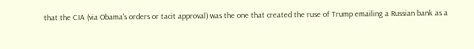that the CIA (via Obama's orders or tacit approval) was the one that created the ruse of Trump emailing a Russian bank as a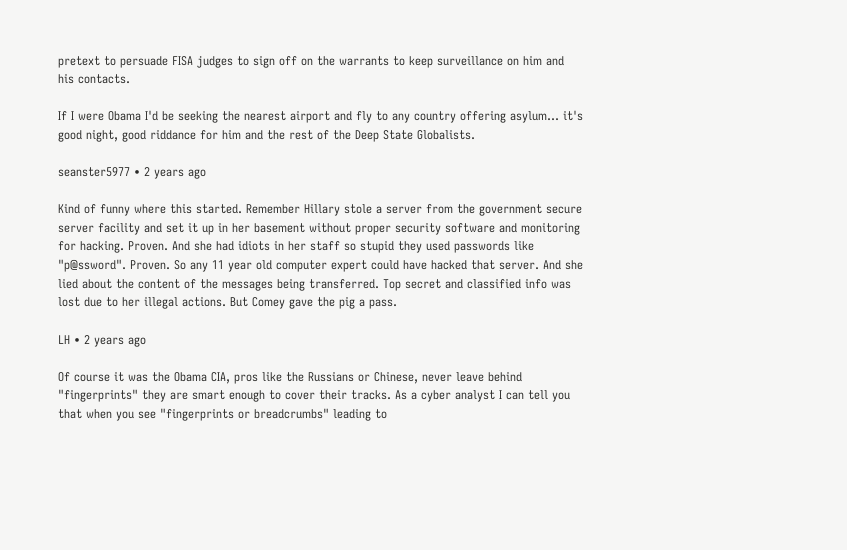pretext to persuade FISA judges to sign off on the warrants to keep surveillance on him and his contacts.

If I were Obama I'd be seeking the nearest airport and fly to any country offering asylum... it's good night, good riddance for him and the rest of the Deep State Globalists.

seanster5977 • 2 years ago

Kind of funny where this started. Remember Hillary stole a server from the government secure server facility and set it up in her basement without proper security software and monitoring for hacking. Proven. And she had idiots in her staff so stupid they used passwords like "p@ssword". Proven. So any 11 year old computer expert could have hacked that server. And she lied about the content of the messages being transferred. Top secret and classified info was lost due to her illegal actions. But Comey gave the pig a pass.

LH • 2 years ago

Of course it was the Obama CIA, pros like the Russians or Chinese, never leave behind "fingerprints" they are smart enough to cover their tracks. As a cyber analyst I can tell you that when you see "fingerprints or breadcrumbs" leading to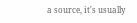a source, it's usually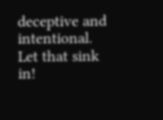deceptive and intentional. Let that sink in!